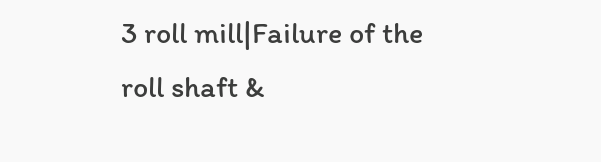3 roll mill|Failure of the roll shaft &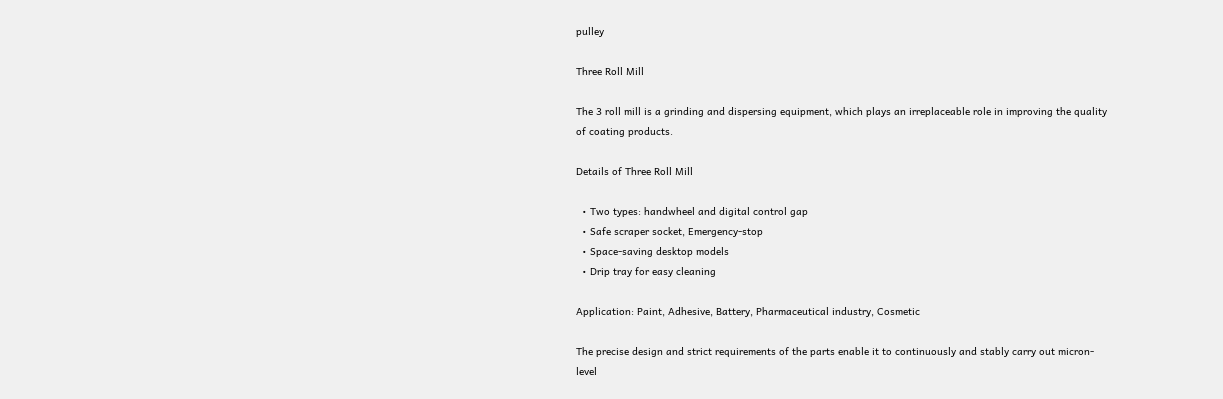pulley

Three Roll Mill

The 3 roll mill is a grinding and dispersing equipment, which plays an irreplaceable role in improving the quality of coating products.

Details of Three Roll Mill

  • Two types: handwheel and digital control gap
  • Safe scraper socket, Emergency-stop
  • Space-saving desktop models
  • Drip tray for easy cleaning

Application: Paint, Adhesive, Battery, Pharmaceutical industry, Cosmetic

The precise design and strict requirements of the parts enable it to continuously and stably carry out micron-level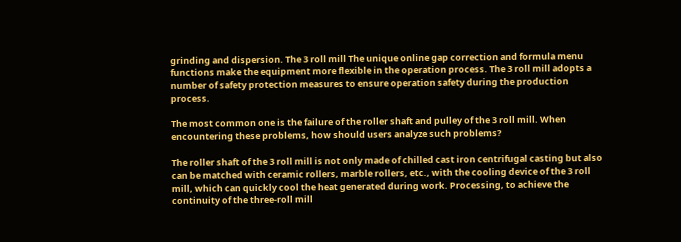grinding and dispersion. The 3 roll mill The unique online gap correction and formula menu functions make the equipment more flexible in the operation process. The 3 roll mill adopts a number of safety protection measures to ensure operation safety during the production process.

The most common one is the failure of the roller shaft and pulley of the 3 roll mill. When encountering these problems, how should users analyze such problems?

The roller shaft of the 3 roll mill is not only made of chilled cast iron centrifugal casting but also can be matched with ceramic rollers, marble rollers, etc., with the cooling device of the 3 roll mill, which can quickly cool the heat generated during work. Processing, to achieve the continuity of the three-roll mill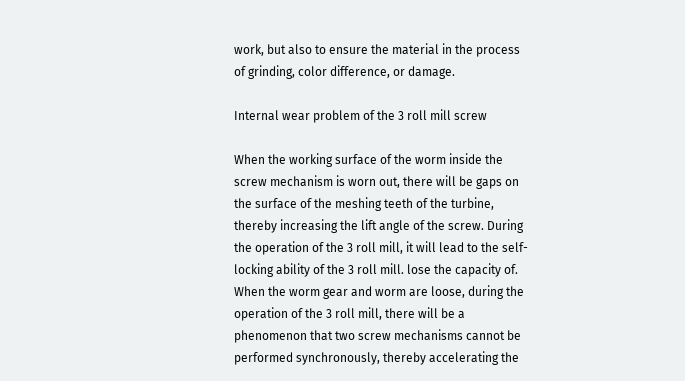work, but also to ensure the material in the process of grinding, color difference, or damage.

Internal wear problem of the 3 roll mill screw

When the working surface of the worm inside the screw mechanism is worn out, there will be gaps on the surface of the meshing teeth of the turbine, thereby increasing the lift angle of the screw. During the operation of the 3 roll mill, it will lead to the self-locking ability of the 3 roll mill. lose the capacity of. When the worm gear and worm are loose, during the operation of the 3 roll mill, there will be a phenomenon that two screw mechanisms cannot be performed synchronously, thereby accelerating the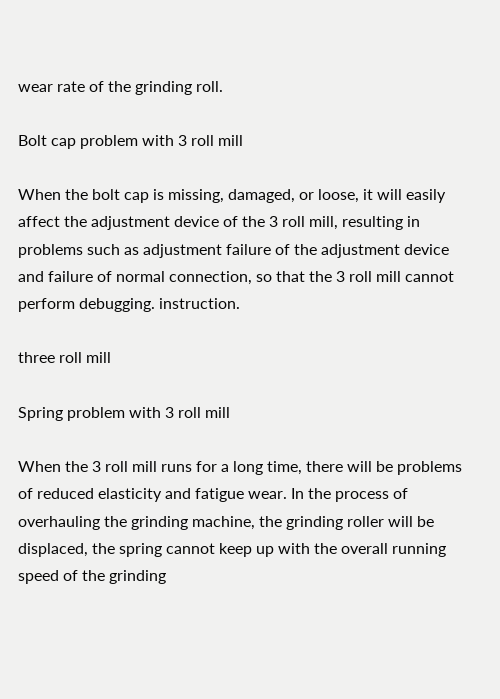wear rate of the grinding roll.

Bolt cap problem with 3 roll mill

When the bolt cap is missing, damaged, or loose, it will easily affect the adjustment device of the 3 roll mill, resulting in problems such as adjustment failure of the adjustment device and failure of normal connection, so that the 3 roll mill cannot perform debugging. instruction.

three roll mill

Spring problem with 3 roll mill

When the 3 roll mill runs for a long time, there will be problems of reduced elasticity and fatigue wear. In the process of overhauling the grinding machine, the grinding roller will be displaced, the spring cannot keep up with the overall running speed of the grinding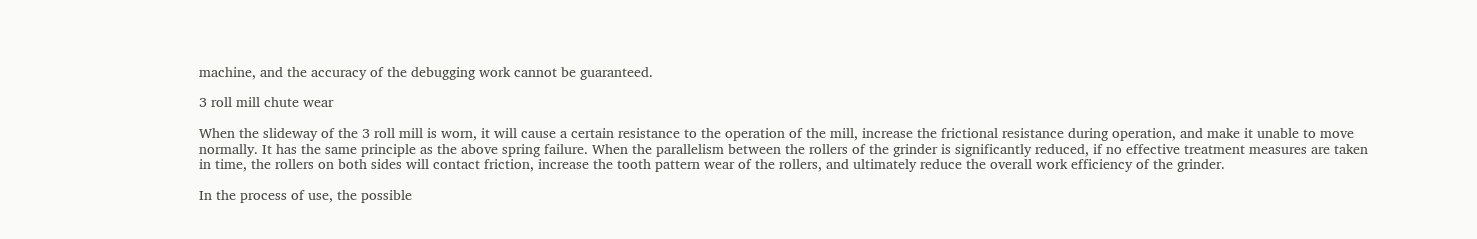machine, and the accuracy of the debugging work cannot be guaranteed.

3 roll mill chute wear

When the slideway of the 3 roll mill is worn, it will cause a certain resistance to the operation of the mill, increase the frictional resistance during operation, and make it unable to move normally. It has the same principle as the above spring failure. When the parallelism between the rollers of the grinder is significantly reduced, if no effective treatment measures are taken in time, the rollers on both sides will contact friction, increase the tooth pattern wear of the rollers, and ultimately reduce the overall work efficiency of the grinder.

In the process of use, the possible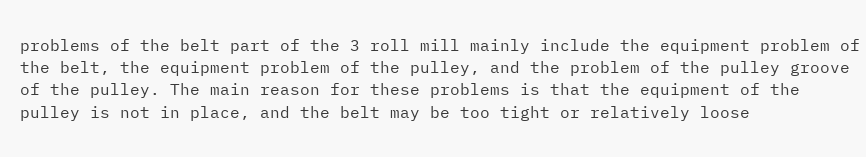problems of the belt part of the 3 roll mill mainly include the equipment problem of the belt, the equipment problem of the pulley, and the problem of the pulley groove of the pulley. The main reason for these problems is that the equipment of the pulley is not in place, and the belt may be too tight or relatively loose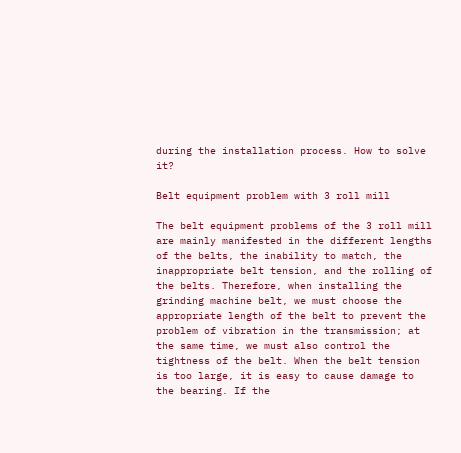during the installation process. How to solve it?

Belt equipment problem with 3 roll mill

The belt equipment problems of the 3 roll mill are mainly manifested in the different lengths of the belts, the inability to match, the inappropriate belt tension, and the rolling of the belts. Therefore, when installing the grinding machine belt, we must choose the appropriate length of the belt to prevent the problem of vibration in the transmission; at the same time, we must also control the tightness of the belt. When the belt tension is too large, it is easy to cause damage to the bearing. If the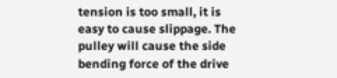tension is too small, it is easy to cause slippage. The pulley will cause the side bending force of the drive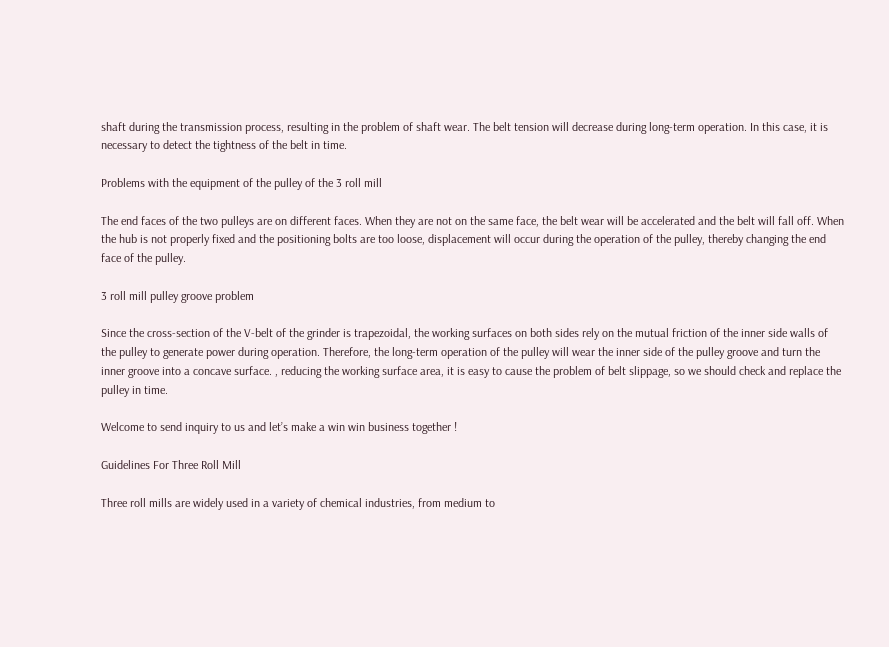shaft during the transmission process, resulting in the problem of shaft wear. The belt tension will decrease during long-term operation. In this case, it is necessary to detect the tightness of the belt in time.

Problems with the equipment of the pulley of the 3 roll mill

The end faces of the two pulleys are on different faces. When they are not on the same face, the belt wear will be accelerated and the belt will fall off. When the hub is not properly fixed and the positioning bolts are too loose, displacement will occur during the operation of the pulley, thereby changing the end face of the pulley.

3 roll mill pulley groove problem

Since the cross-section of the V-belt of the grinder is trapezoidal, the working surfaces on both sides rely on the mutual friction of the inner side walls of the pulley to generate power during operation. Therefore, the long-term operation of the pulley will wear the inner side of the pulley groove and turn the inner groove into a concave surface. , reducing the working surface area, it is easy to cause the problem of belt slippage, so we should check and replace the pulley in time.

Welcome to send inquiry to us and let’s make a win win business together !

Guidelines For Three Roll Mill

Three roll mills are widely used in a variety of chemical industries, from medium to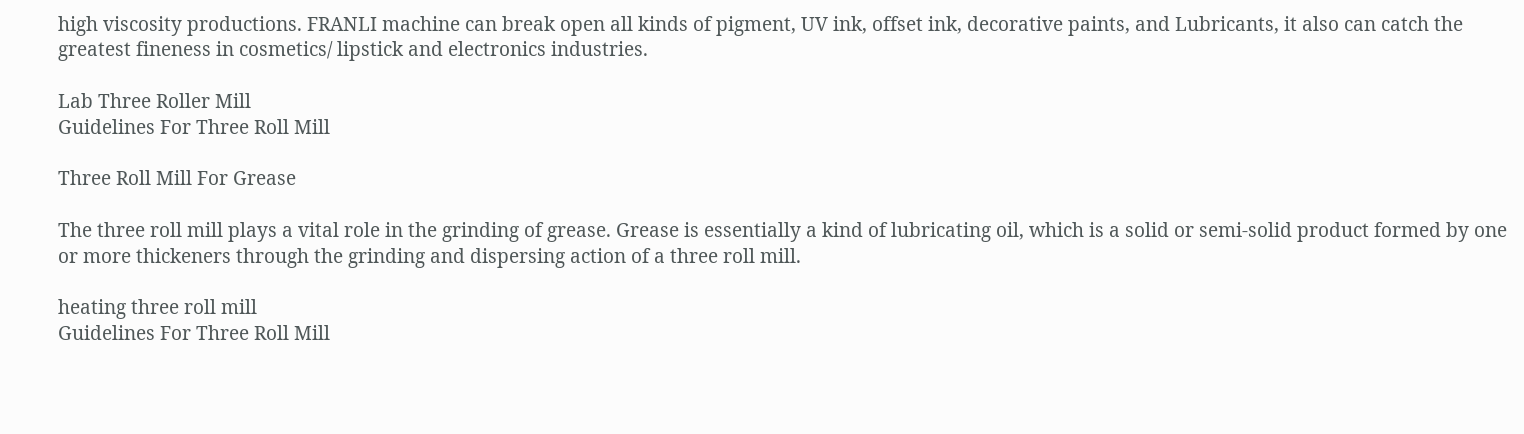high viscosity productions. FRANLI machine can break open all kinds of pigment, UV ink, offset ink, decorative paints, and Lubricants, it also can catch the greatest fineness in cosmetics/ lipstick and electronics industries.

Lab Three Roller Mill
Guidelines For Three Roll Mill

Three Roll Mill For Grease

The three roll mill plays a vital role in the grinding of grease. Grease is essentially a kind of lubricating oil, which is a solid or semi-solid product formed by one or more thickeners through the grinding and dispersing action of a three roll mill.

heating three roll mill
Guidelines For Three Roll Mill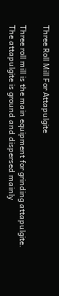Three Roll Mill For Attapulgite

Three roll mill is the main equipment for grinding attapulgite. The attapulgite is ground and dispersed mainly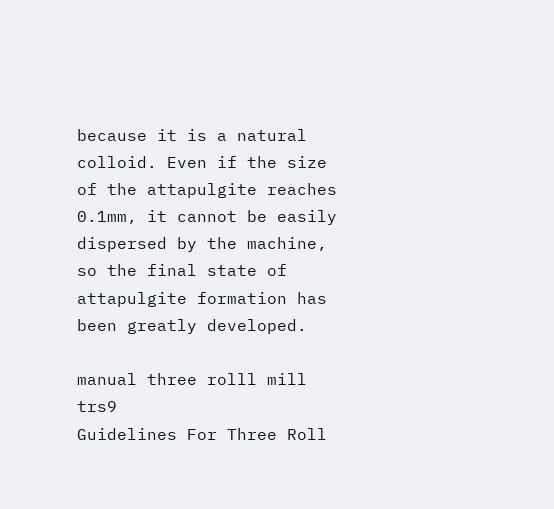because it is a natural colloid. Even if the size of the attapulgite reaches 0.1mm, it cannot be easily dispersed by the machine, so the final state of attapulgite formation has been greatly developed.

manual three rolll mill trs9
Guidelines For Three Roll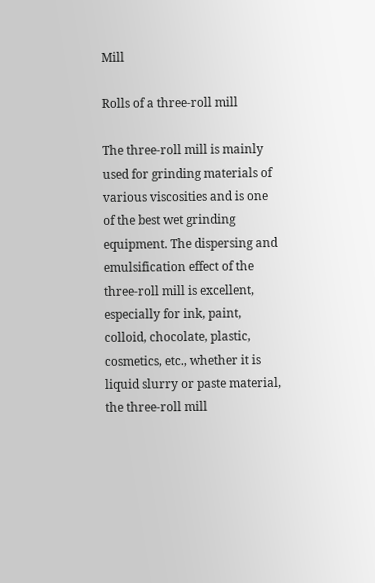Mill

Rolls of a three-roll mill

The three-roll mill is mainly used for grinding materials of various viscosities and is one of the best wet grinding equipment. The dispersing and emulsification effect of the three-roll mill is excellent, especially for ink, paint, colloid, chocolate, plastic, cosmetics, etc., whether it is liquid slurry or paste material, the three-roll mill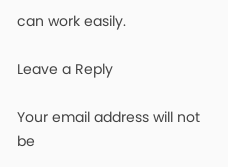can work easily.

Leave a Reply

Your email address will not be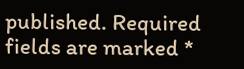published. Required fields are marked *